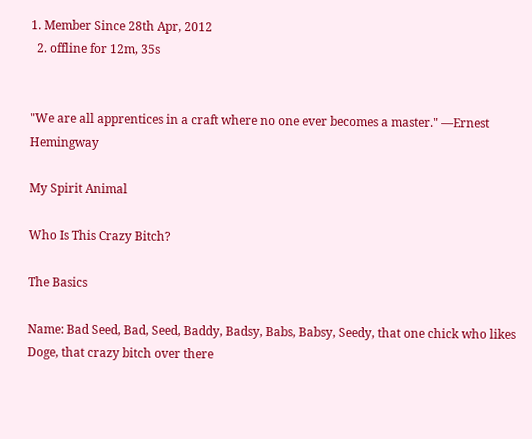1. Member Since 28th Apr, 2012
  2. offline for 12m, 35s


"We are all apprentices in a craft where no one ever becomes a master." —Ernest Hemingway

My Spirit Animal

Who Is This Crazy Bitch?

The Basics

Name: Bad Seed, Bad, Seed, Baddy, Badsy, Babs, Babsy, Seedy, that one chick who likes Doge, that crazy bitch over there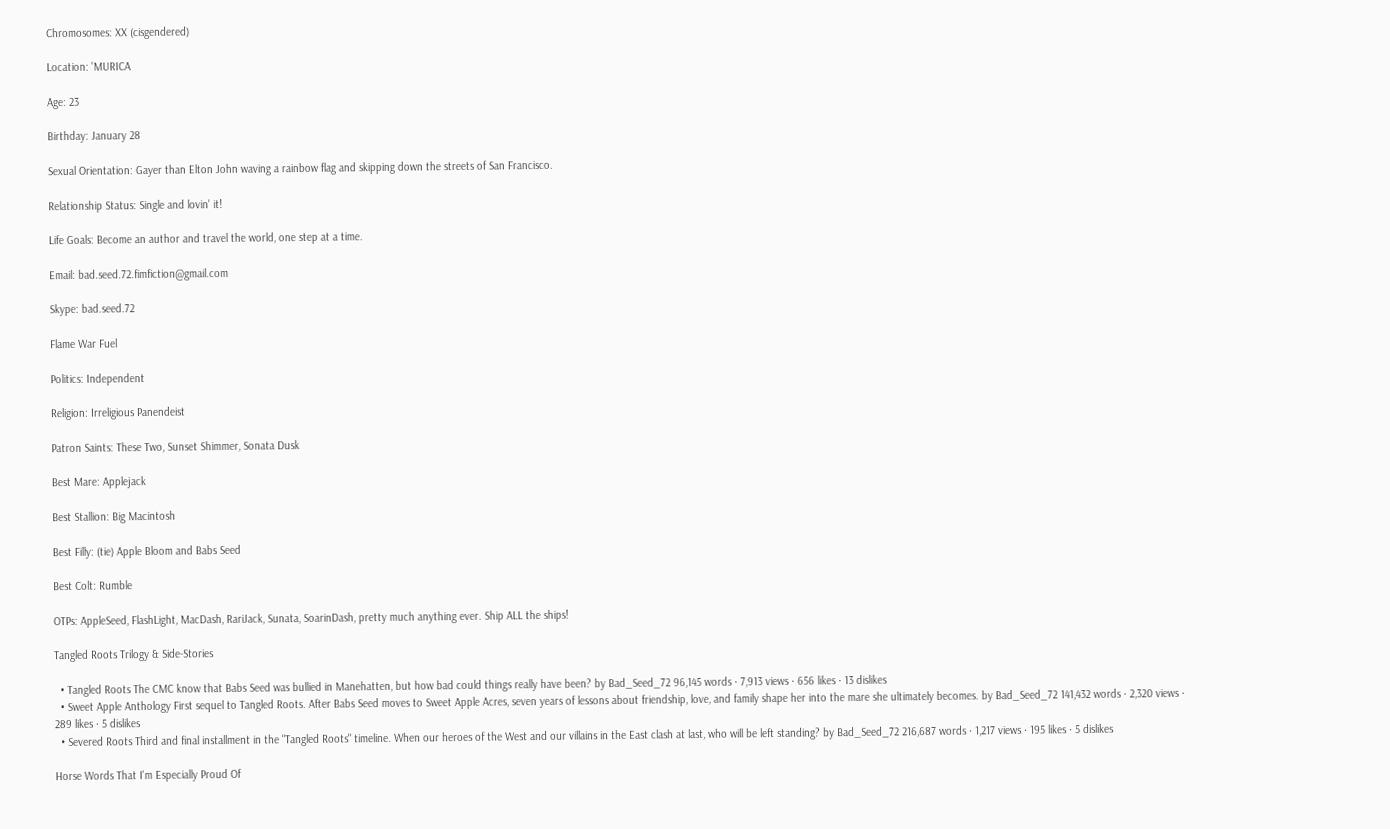Chromosomes: XX (cisgendered)

Location: 'MURICA

Age: 23

Birthday: January 28

Sexual Orientation: Gayer than Elton John waving a rainbow flag and skipping down the streets of San Francisco.

Relationship Status: Single and lovin' it!

Life Goals: Become an author and travel the world, one step at a time.

Email: bad.seed.72.fimfiction@gmail.com

Skype: bad.seed.72

Flame War Fuel

Politics: Independent

Religion: Irreligious Panendeist

Patron Saints: These Two, Sunset Shimmer, Sonata Dusk

Best Mare: Applejack

Best Stallion: Big Macintosh

Best Filly: (tie) Apple Bloom and Babs Seed

Best Colt: Rumble

OTPs: AppleSeed, FlashLight, MacDash, RariJack, Sunata, SoarinDash, pretty much anything ever. Ship ALL the ships!

Tangled Roots Trilogy & Side-Stories

  • Tangled Roots The CMC know that Babs Seed was bullied in Manehatten, but how bad could things really have been? by Bad_Seed_72 96,145 words · 7,913 views · 656 likes · 13 dislikes
  • Sweet Apple Anthology First sequel to Tangled Roots. After Babs Seed moves to Sweet Apple Acres, seven years of lessons about friendship, love, and family shape her into the mare she ultimately becomes. by Bad_Seed_72 141,432 words · 2,320 views · 289 likes · 5 dislikes
  • Severed Roots Third and final installment in the "Tangled Roots" timeline. When our heroes of the West and our villains in the East clash at last, who will be left standing? by Bad_Seed_72 216,687 words · 1,217 views · 195 likes · 5 dislikes

Horse Words That I'm Especially Proud Of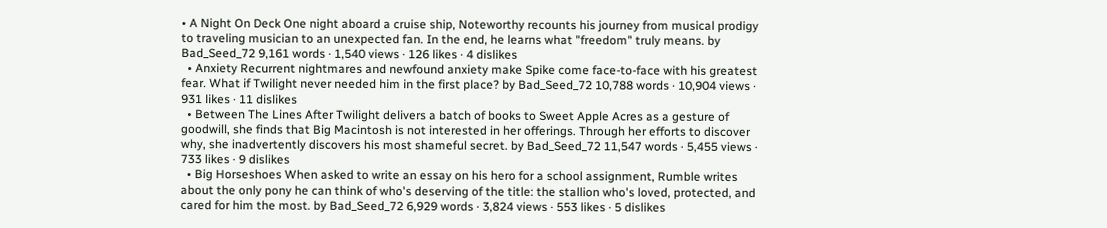• A Night On Deck One night aboard a cruise ship, Noteworthy recounts his journey from musical prodigy to traveling musician to an unexpected fan. In the end, he learns what "freedom" truly means. by Bad_Seed_72 9,161 words · 1,540 views · 126 likes · 4 dislikes
  • Anxiety Recurrent nightmares and newfound anxiety make Spike come face-to-face with his greatest fear. What if Twilight never needed him in the first place? by Bad_Seed_72 10,788 words · 10,904 views · 931 likes · 11 dislikes
  • Between The Lines After Twilight delivers a batch of books to Sweet Apple Acres as a gesture of goodwill, she finds that Big Macintosh is not interested in her offerings. Through her efforts to discover why, she inadvertently discovers his most shameful secret. by Bad_Seed_72 11,547 words · 5,455 views · 733 likes · 9 dislikes
  • Big Horseshoes When asked to write an essay on his hero for a school assignment, Rumble writes about the only pony he can think of who's deserving of the title: the stallion who's loved, protected, and cared for him the most. by Bad_Seed_72 6,929 words · 3,824 views · 553 likes · 5 dislikes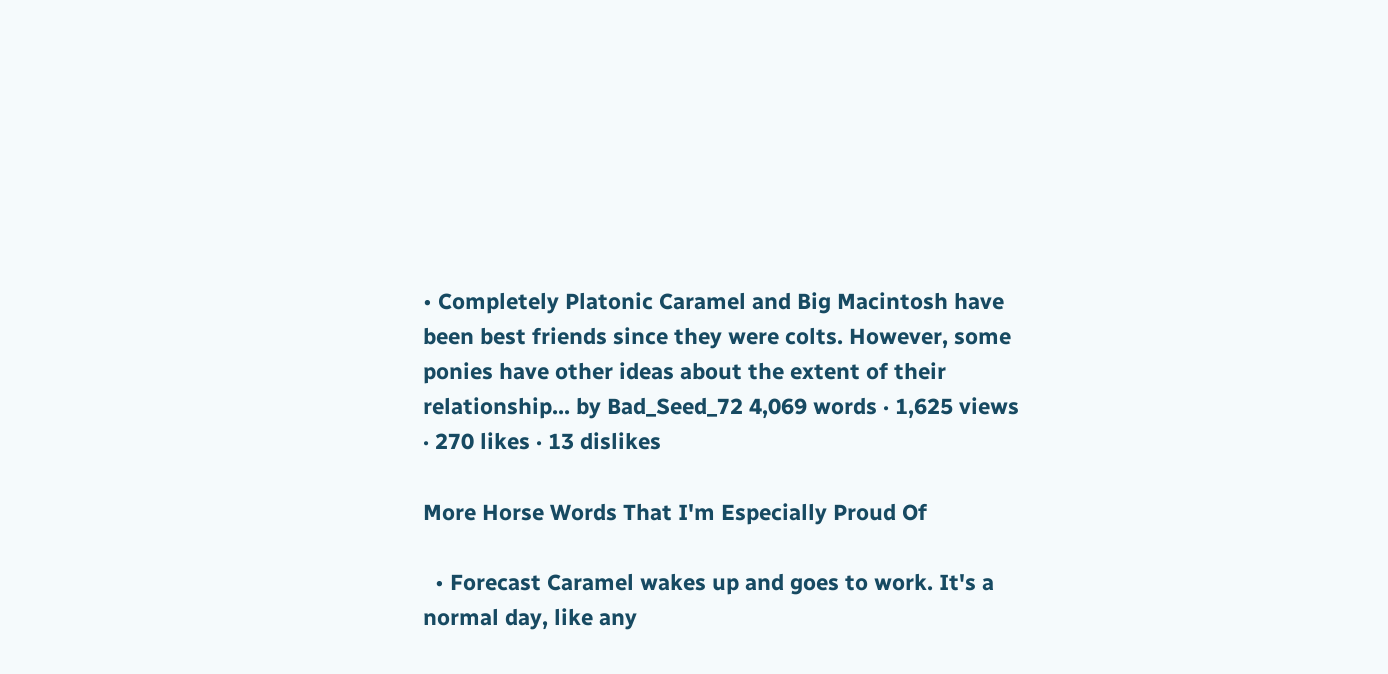• Completely Platonic Caramel and Big Macintosh have been best friends since they were colts. However, some ponies have other ideas about the extent of their relationship... by Bad_Seed_72 4,069 words · 1,625 views · 270 likes · 13 dislikes

More Horse Words That I'm Especially Proud Of

  • Forecast Caramel wakes up and goes to work. It's a normal day, like any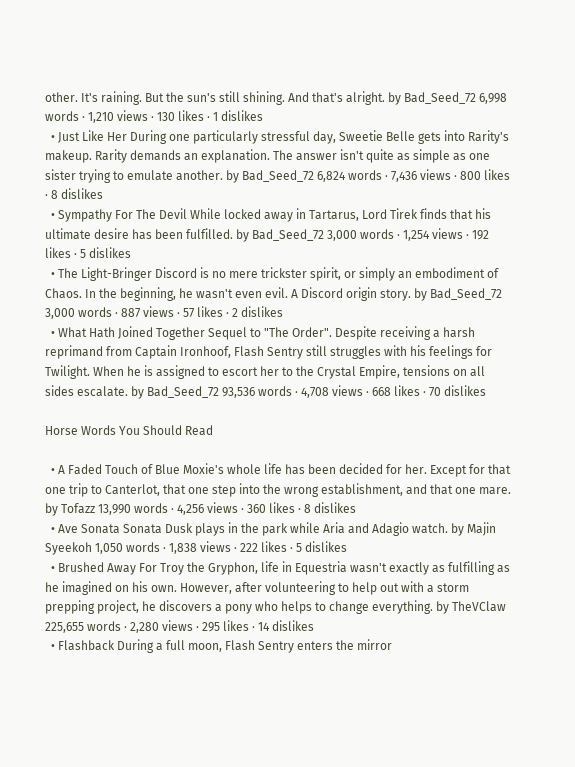other. It's raining. But the sun's still shining. And that's alright. by Bad_Seed_72 6,998 words · 1,210 views · 130 likes · 1 dislikes
  • Just Like Her During one particularly stressful day, Sweetie Belle gets into Rarity's makeup. Rarity demands an explanation. The answer isn't quite as simple as one sister trying to emulate another. by Bad_Seed_72 6,824 words · 7,436 views · 800 likes · 8 dislikes
  • Sympathy For The Devil While locked away in Tartarus, Lord Tirek finds that his ultimate desire has been fulfilled. by Bad_Seed_72 3,000 words · 1,254 views · 192 likes · 5 dislikes
  • The Light-Bringer Discord is no mere trickster spirit, or simply an embodiment of Chaos. In the beginning, he wasn't even evil. A Discord origin story. by Bad_Seed_72 3,000 words · 887 views · 57 likes · 2 dislikes
  • What Hath Joined Together Sequel to "The Order". Despite receiving a harsh reprimand from Captain Ironhoof, Flash Sentry still struggles with his feelings for Twilight. When he is assigned to escort her to the Crystal Empire, tensions on all sides escalate. by Bad_Seed_72 93,536 words · 4,708 views · 668 likes · 70 dislikes

Horse Words You Should Read

  • A Faded Touch of Blue Moxie's whole life has been decided for her. Except for that one trip to Canterlot, that one step into the wrong establishment, and that one mare. by Tofazz 13,990 words · 4,256 views · 360 likes · 8 dislikes
  • Ave Sonata Sonata Dusk plays in the park while Aria and Adagio watch. by Majin Syeekoh 1,050 words · 1,838 views · 222 likes · 5 dislikes
  • Brushed Away For Troy the Gryphon, life in Equestria wasn't exactly as fulfilling as he imagined on his own. However, after volunteering to help out with a storm prepping project, he discovers a pony who helps to change everything. by TheVClaw 225,655 words · 2,280 views · 295 likes · 14 dislikes
  • Flashback During a full moon, Flash Sentry enters the mirror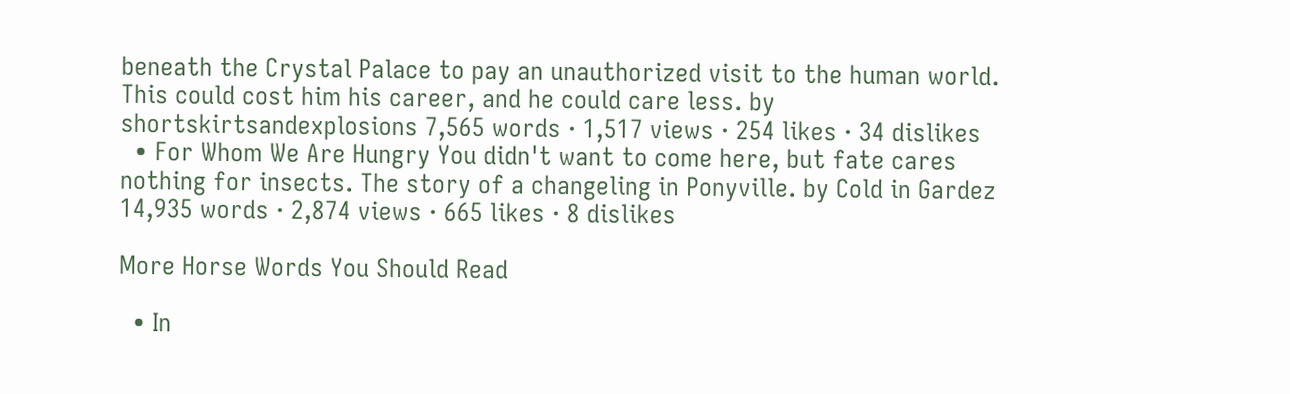beneath the Crystal Palace to pay an unauthorized visit to the human world. This could cost him his career, and he could care less. by shortskirtsandexplosions 7,565 words · 1,517 views · 254 likes · 34 dislikes
  • For Whom We Are Hungry You didn't want to come here, but fate cares nothing for insects. The story of a changeling in Ponyville. by Cold in Gardez 14,935 words · 2,874 views · 665 likes · 8 dislikes

More Horse Words You Should Read

  • In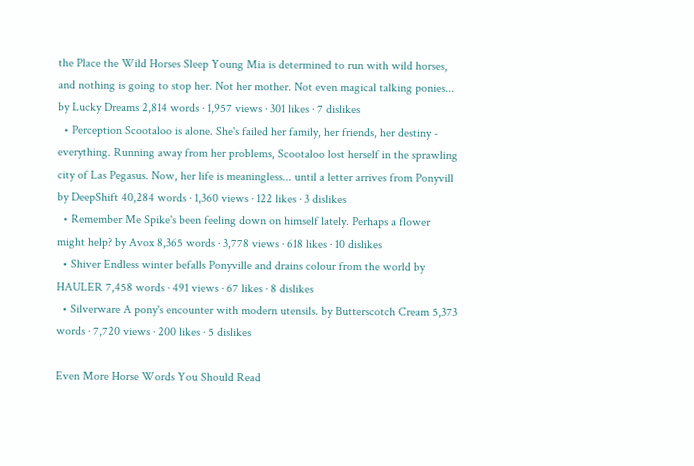the Place the Wild Horses Sleep Young Mia is determined to run with wild horses, and nothing is going to stop her. Not her mother. Not even magical talking ponies... by Lucky Dreams 2,814 words · 1,957 views · 301 likes · 7 dislikes
  • Perception Scootaloo is alone. She's failed her family, her friends, her destiny - everything. Running away from her problems, Scootaloo lost herself in the sprawling city of Las Pegasus. Now, her life is meaningless... until a letter arrives from Ponyvill by DeepShift 40,284 words · 1,360 views · 122 likes · 3 dislikes
  • Remember Me Spike's been feeling down on himself lately. Perhaps a flower might help? by Avox 8,365 words · 3,778 views · 618 likes · 10 dislikes
  • Shiver Endless winter befalls Ponyville and drains colour from the world by HAULER 7,458 words · 491 views · 67 likes · 8 dislikes
  • Silverware A pony's encounter with modern utensils. by Butterscotch Cream 5,373 words · 7,720 views · 200 likes · 5 dislikes

Even More Horse Words You Should Read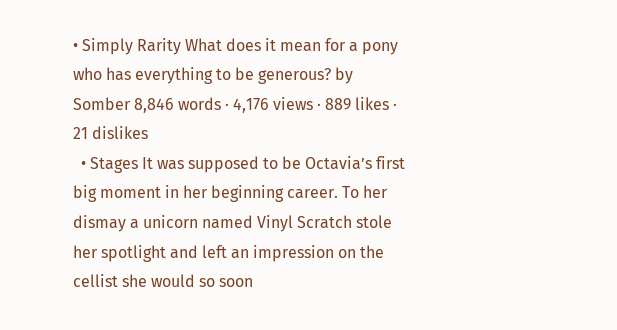• Simply Rarity What does it mean for a pony who has everything to be generous? by Somber 8,846 words · 4,176 views · 889 likes · 21 dislikes
  • Stages It was supposed to be Octavia’s first big moment in her beginning career. To her dismay a unicorn named Vinyl Scratch stole her spotlight and left an impression on the cellist she would so soon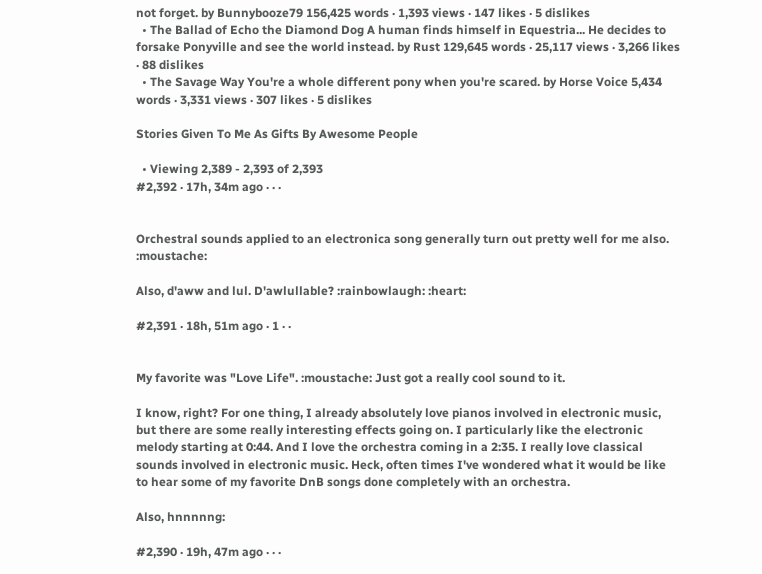not forget. by Bunnybooze79 156,425 words · 1,393 views · 147 likes · 5 dislikes
  • The Ballad of Echo the Diamond Dog A human finds himself in Equestria... He decides to forsake Ponyville and see the world instead. by Rust 129,645 words · 25,117 views · 3,266 likes · 88 dislikes
  • The Savage Way You're a whole different pony when you're scared. by Horse Voice 5,434 words · 3,331 views · 307 likes · 5 dislikes

Stories Given To Me As Gifts By Awesome People

  • Viewing 2,389 - 2,393 of 2,393
#2,392 · 17h, 34m ago · · ·


Orchestral sounds applied to an electronica song generally turn out pretty well for me also. :moustache:

Also, d'aww and lul. D'awlullable? :rainbowlaugh: :heart:

#2,391 · 18h, 51m ago · 1 · ·


My favorite was "Love Life". :moustache: Just got a really cool sound to it.

I know, right? For one thing, I already absolutely love pianos involved in electronic music, but there are some really interesting effects going on. I particularly like the electronic melody starting at 0:44. And I love the orchestra coming in a 2:35. I really love classical sounds involved in electronic music. Heck, often times I've wondered what it would be like to hear some of my favorite DnB songs done completely with an orchestra.

Also, hnnnnng:

#2,390 · 19h, 47m ago · · ·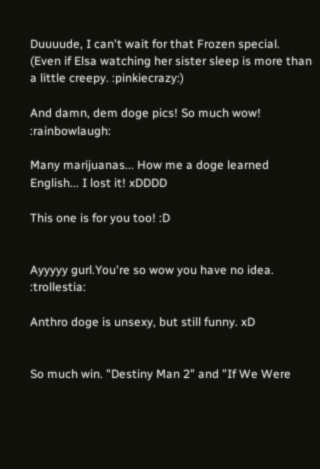Duuuude, I can't wait for that Frozen special. (Even if Elsa watching her sister sleep is more than a little creepy. :pinkiecrazy:)

And damn, dem doge pics! So much wow! :rainbowlaugh:

Many marijuanas... How me a doge learned English... I lost it! xDDDD

This one is for you too! :D


Ayyyyy gurl.You're so wow you have no idea. :trollestia:

Anthro doge is unsexy, but still funny. xD


So much win. "Destiny Man 2" and "If We Were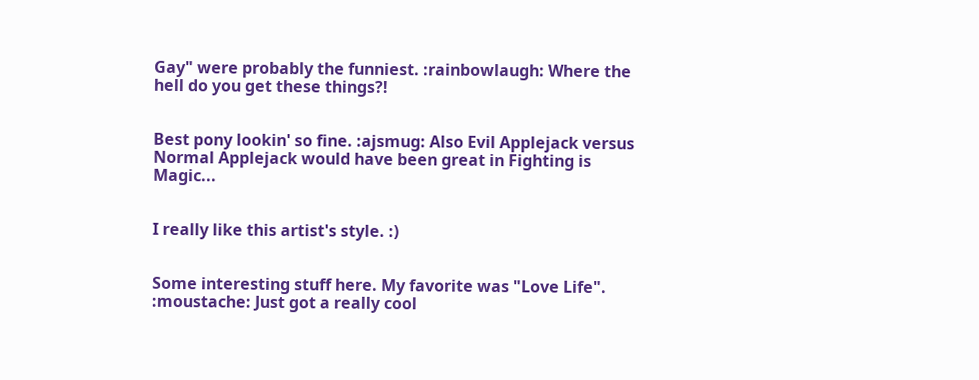Gay" were probably the funniest. :rainbowlaugh: Where the hell do you get these things?!


Best pony lookin' so fine. :ajsmug: Also Evil Applejack versus Normal Applejack would have been great in Fighting is Magic...


I really like this artist's style. :)


Some interesting stuff here. My favorite was "Love Life". :moustache: Just got a really cool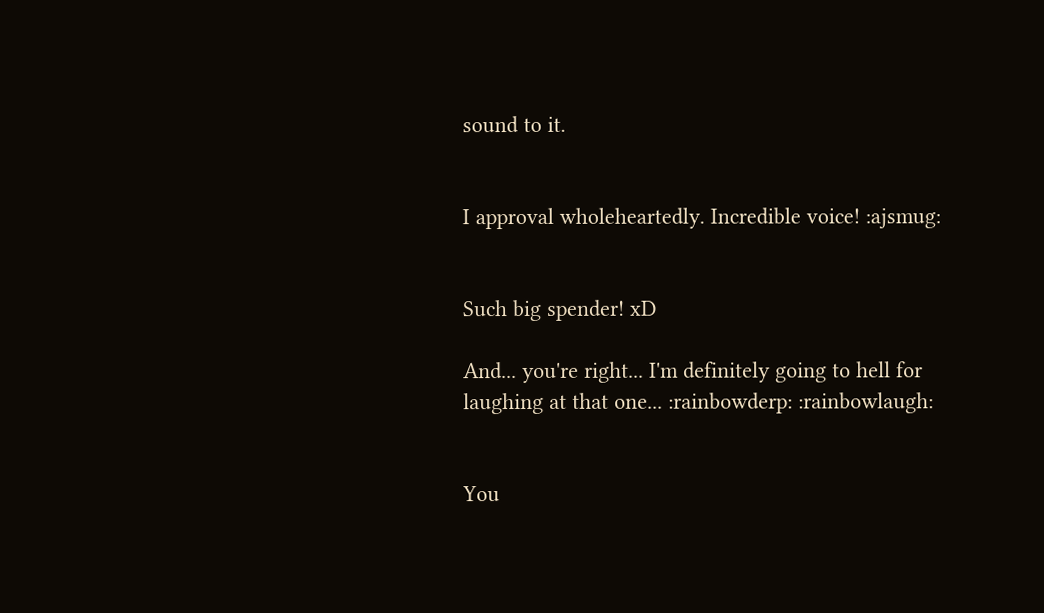sound to it.


I approval wholeheartedly. Incredible voice! :ajsmug:


Such big spender! xD

And... you're right... I'm definitely going to hell for laughing at that one... :rainbowderp: :rainbowlaugh:


You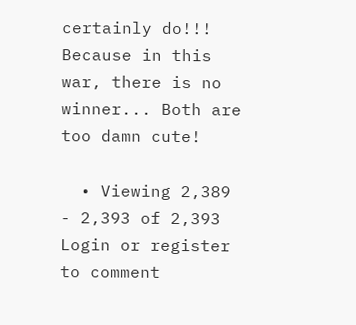certainly do!!! Because in this war, there is no winner... Both are too damn cute!

  • Viewing 2,389 - 2,393 of 2,393
Login or register to comment